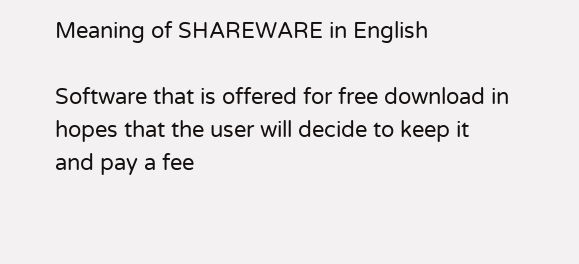Meaning of SHAREWARE in English

Software that is offered for free download in hopes that the user will decide to keep it and pay a fee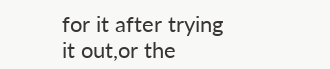for it after trying it out,or the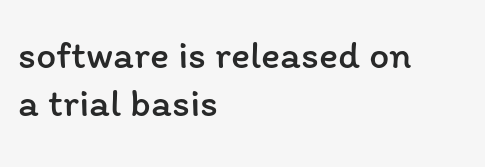software is released on a trial basis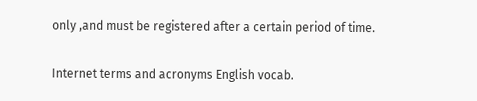only ,and must be registered after a certain period of time.

Internet terms and acronyms English vocab.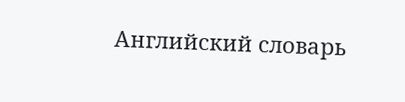Английский словарь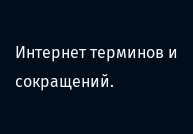Интернет терминов и сокращений.